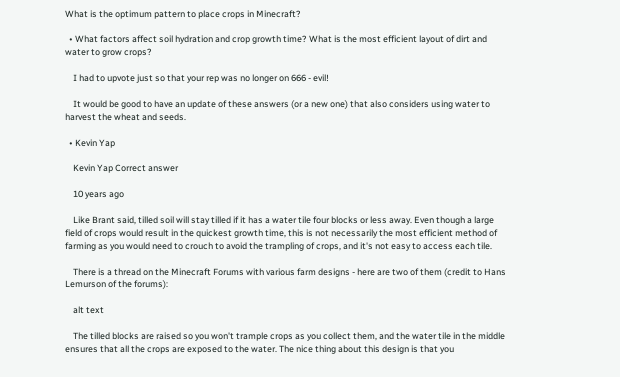What is the optimum pattern to place crops in Minecraft?

  • What factors affect soil hydration and crop growth time? What is the most efficient layout of dirt and water to grow crops?

    I had to upvote just so that your rep was no longer on 666 - evil!

    It would be good to have an update of these answers (or a new one) that also considers using water to harvest the wheat and seeds.

  • Kevin Yap

    Kevin Yap Correct answer

    10 years ago

    Like Brant said, tilled soil will stay tilled if it has a water tile four blocks or less away. Even though a large field of crops would result in the quickest growth time, this is not necessarily the most efficient method of farming as you would need to crouch to avoid the trampling of crops, and it's not easy to access each tile.

    There is a thread on the Minecraft Forums with various farm designs - here are two of them (credit to Hans Lemurson of the forums):

    alt text

    The tilled blocks are raised so you won't trample crops as you collect them, and the water tile in the middle ensures that all the crops are exposed to the water. The nice thing about this design is that you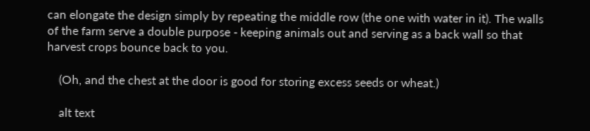can elongate the design simply by repeating the middle row (the one with water in it). The walls of the farm serve a double purpose - keeping animals out and serving as a back wall so that harvest crops bounce back to you.

    (Oh, and the chest at the door is good for storing excess seeds or wheat.)

    alt text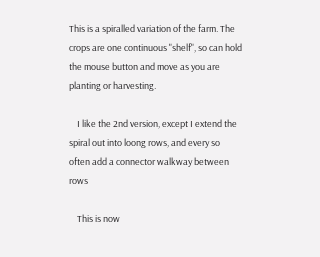This is a spiralled variation of the farm. The crops are one continuous "shelf", so can hold the mouse button and move as you are planting or harvesting.

    I like the 2nd version, except I extend the spiral out into loong rows, and every so often add a connector walkway between rows

    This is now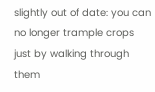slightly out of date: you can no longer trample crops just by walking through them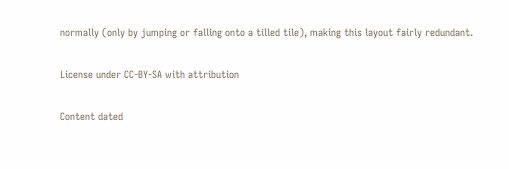normally (only by jumping or falling onto a tilled tile), making this layout fairly redundant.

License under CC-BY-SA with attribution

Content dated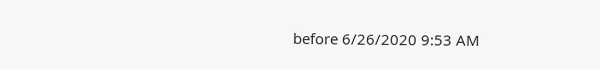before 6/26/2020 9:53 AM